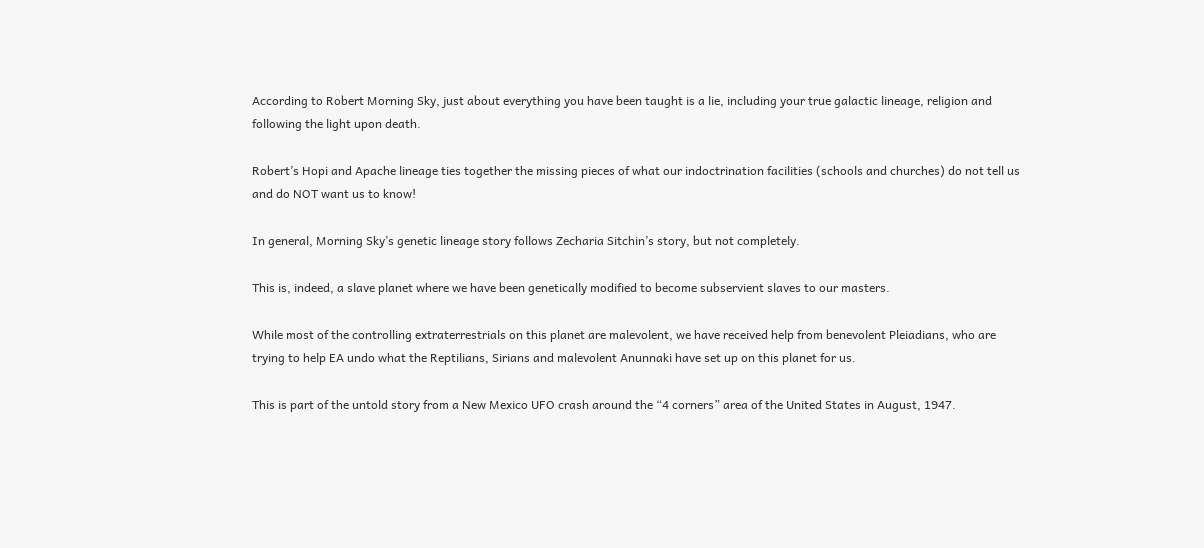According to Robert Morning Sky, just about everything you have been taught is a lie, including your true galactic lineage, religion and following the light upon death.

Robert’s Hopi and Apache lineage ties together the missing pieces of what our indoctrination facilities (schools and churches) do not tell us and do NOT want us to know!

In general, Morning Sky’s genetic lineage story follows Zecharia Sitchin’s story, but not completely.

This is, indeed, a slave planet where we have been genetically modified to become subservient slaves to our masters.

While most of the controlling extraterrestrials on this planet are malevolent, we have received help from benevolent Pleiadians, who are trying to help EA undo what the Reptilians, Sirians and malevolent Anunnaki have set up on this planet for us.

This is part of the untold story from a New Mexico UFO crash around the “4 corners” area of the United States in August, 1947.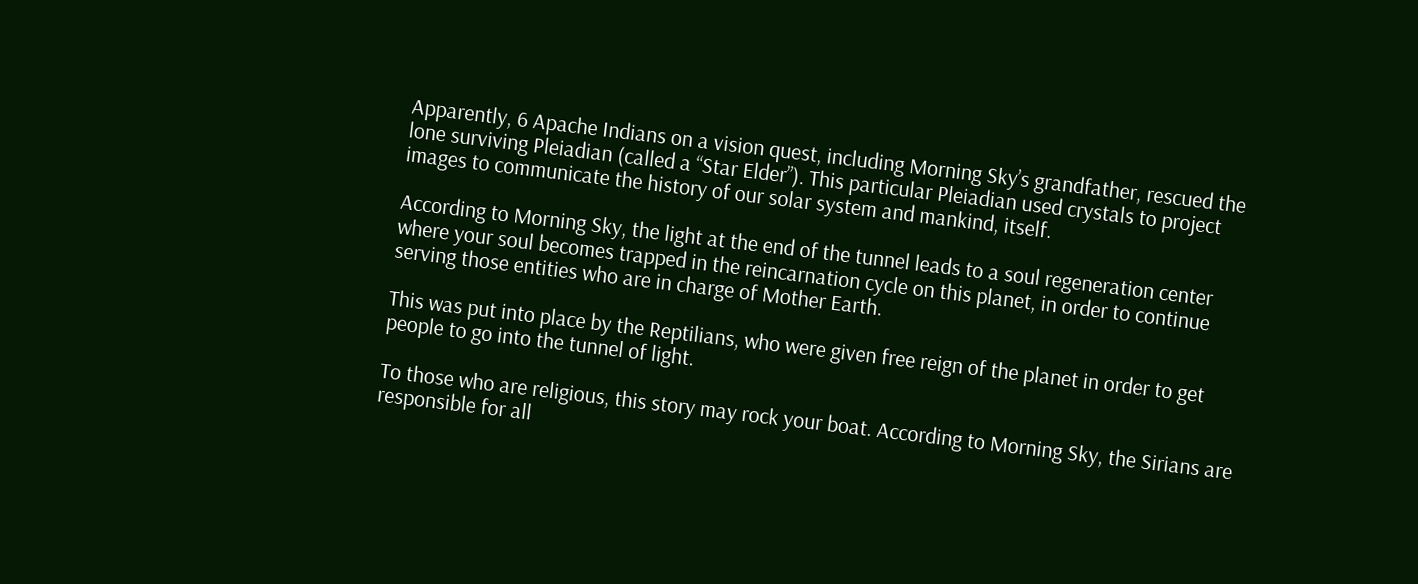Apparently, 6 Apache Indians on a vision quest, including Morning Sky’s grandfather, rescued the lone surviving Pleiadian (called a “Star Elder”). This particular Pleiadian used crystals to project images to communicate the history of our solar system and mankind, itself.

According to Morning Sky, the light at the end of the tunnel leads to a soul regeneration center where your soul becomes trapped in the reincarnation cycle on this planet, in order to continue serving those entities who are in charge of Mother Earth.

This was put into place by the Reptilians, who were given free reign of the planet in order to get people to go into the tunnel of light.

To those who are religious, this story may rock your boat. According to Morning Sky, the Sirians are responsible for all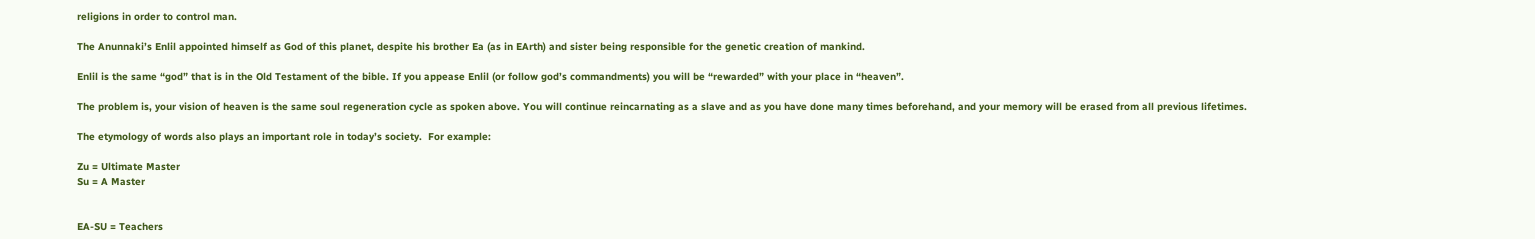religions in order to control man.

The Anunnaki’s Enlil appointed himself as God of this planet, despite his brother Ea (as in EArth) and sister being responsible for the genetic creation of mankind.

Enlil is the same “god” that is in the Old Testament of the bible. If you appease Enlil (or follow god’s commandments) you will be “rewarded” with your place in “heaven”.

The problem is, your vision of heaven is the same soul regeneration cycle as spoken above. You will continue reincarnating as a slave and as you have done many times beforehand, and your memory will be erased from all previous lifetimes.

The etymology of words also plays an important role in today’s society.  For example:

Zu = Ultimate Master
Su = A Master


EA-SU = Teachers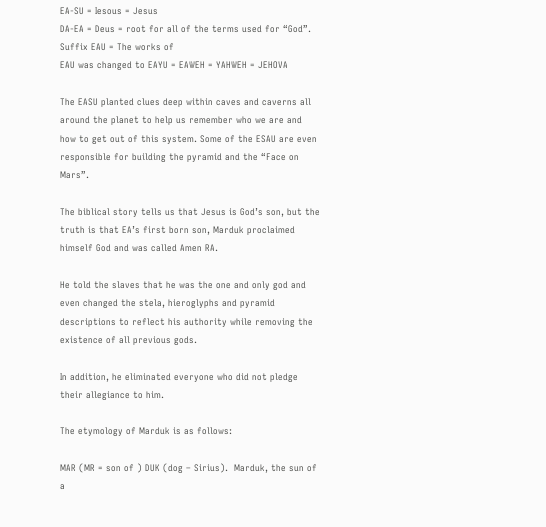EA-SU = Iesous = Jesus
DA-EA = Deus = root for all of the terms used for “God”.
Suffix EAU = The works of
EAU was changed to EAYU = EAWEH = YAHWEH = JEHOVA

The EASU planted clues deep within caves and caverns all around the planet to help us remember who we are and how to get out of this system. Some of the ESAU are even responsible for building the pyramid and the “Face on Mars”.

The biblical story tells us that Jesus is God’s son, but the truth is that EA’s first born son, Marduk proclaimed himself God and was called Amen RA.

He told the slaves that he was the one and only god and even changed the stela, hieroglyphs and pyramid descriptions to reflect his authority while removing the existence of all previous gods.

In addition, he eliminated everyone who did not pledge their allegiance to him.

The etymology of Marduk is as follows:

MAR (MR = son of ) DUK (dog – Sirius).  Marduk, the sun of a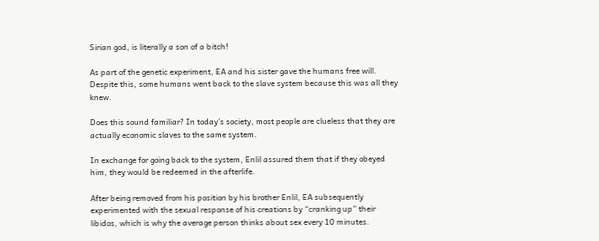Sirian god, is literally a son of a bitch!

As part of the genetic experiment, EA and his sister gave the humans free will. Despite this, some humans went back to the slave system because this was all they knew.

Does this sound familiar? In today’s society, most people are clueless that they are actually economic slaves to the same system.

In exchange for going back to the system, Enlil assured them that if they obeyed him, they would be redeemed in the afterlife.

After being removed from his position by his brother Enlil, EA subsequently experimented with the sexual response of his creations by “cranking up” their libidos, which is why the average person thinks about sex every 10 minutes.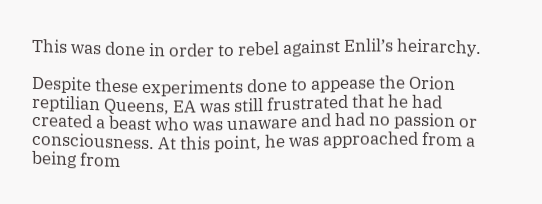This was done in order to rebel against Enlil’s heirarchy.

Despite these experiments done to appease the Orion reptilian Queens, EA was still frustrated that he had created a beast who was unaware and had no passion or consciousness. At this point, he was approached from a being from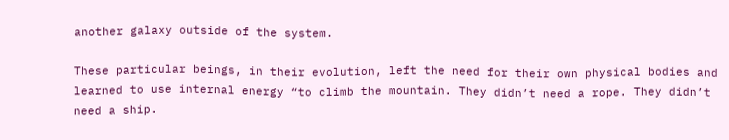another galaxy outside of the system.

These particular beings, in their evolution, left the need for their own physical bodies and learned to use internal energy “to climb the mountain. They didn’t need a rope. They didn’t need a ship.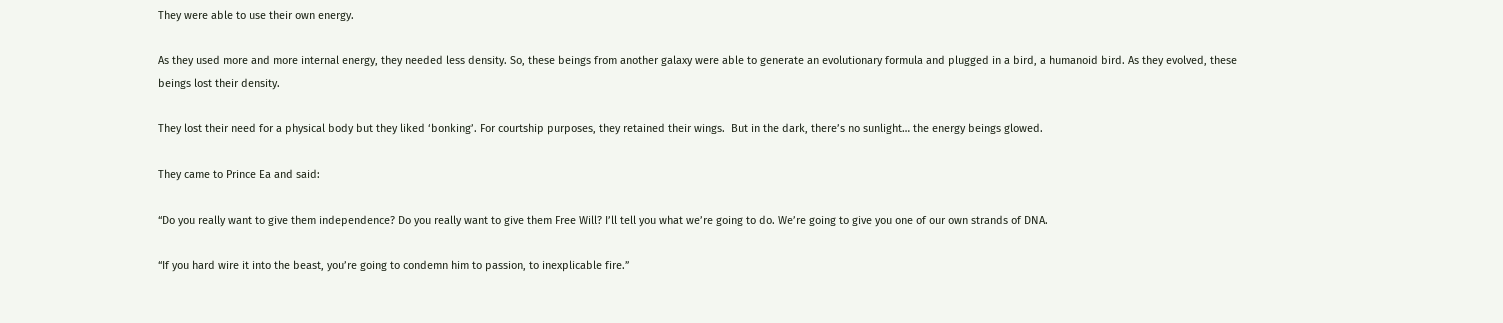They were able to use their own energy.

As they used more and more internal energy, they needed less density. So, these beings from another galaxy were able to generate an evolutionary formula and plugged in a bird, a humanoid bird. As they evolved, these beings lost their density.

They lost their need for a physical body but they liked ‘bonking’. For courtship purposes, they retained their wings.  But in the dark, there’s no sunlight… the energy beings glowed.

They came to Prince Ea and said:

“Do you really want to give them independence? Do you really want to give them Free Will? I’ll tell you what we’re going to do. We’re going to give you one of our own strands of DNA.

“If you hard wire it into the beast, you’re going to condemn him to passion, to inexplicable fire.”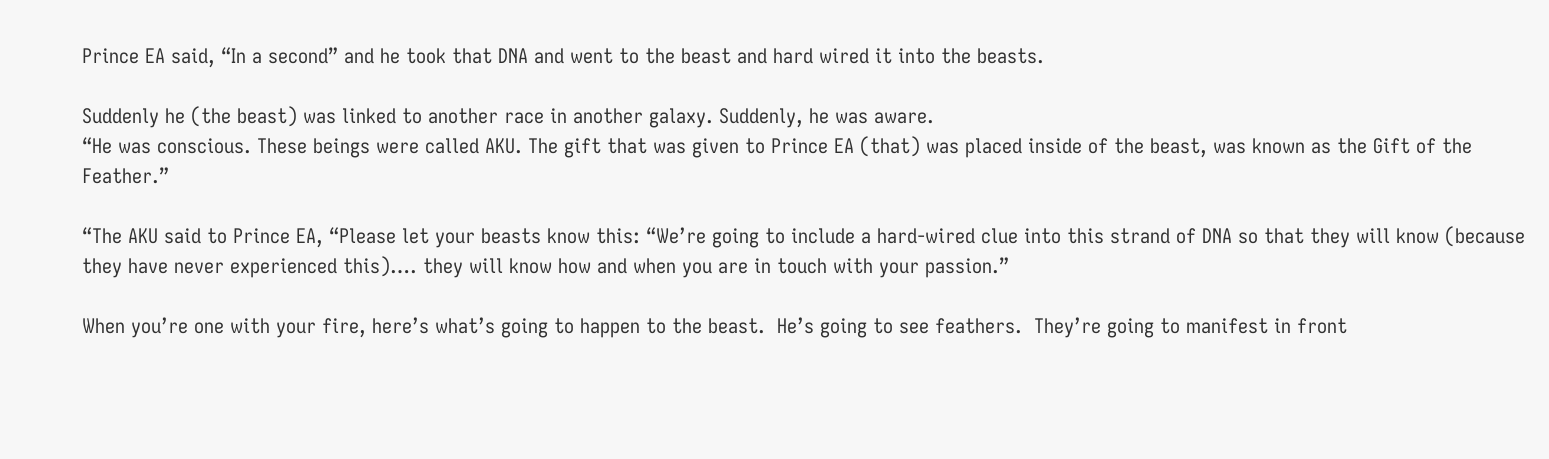Prince EA said, “In a second” and he took that DNA and went to the beast and hard wired it into the beasts.

Suddenly he (the beast) was linked to another race in another galaxy. Suddenly, he was aware.
“He was conscious. These beings were called AKU. The gift that was given to Prince EA (that) was placed inside of the beast, was known as the Gift of the Feather.”

“The AKU said to Prince EA, “Please let your beasts know this: “We’re going to include a hard-wired clue into this strand of DNA so that they will know (because they have never experienced this)…. they will know how and when you are in touch with your passion.”

When you’re one with your fire, here’s what’s going to happen to the beast.  He’s going to see feathers.  They’re going to manifest in front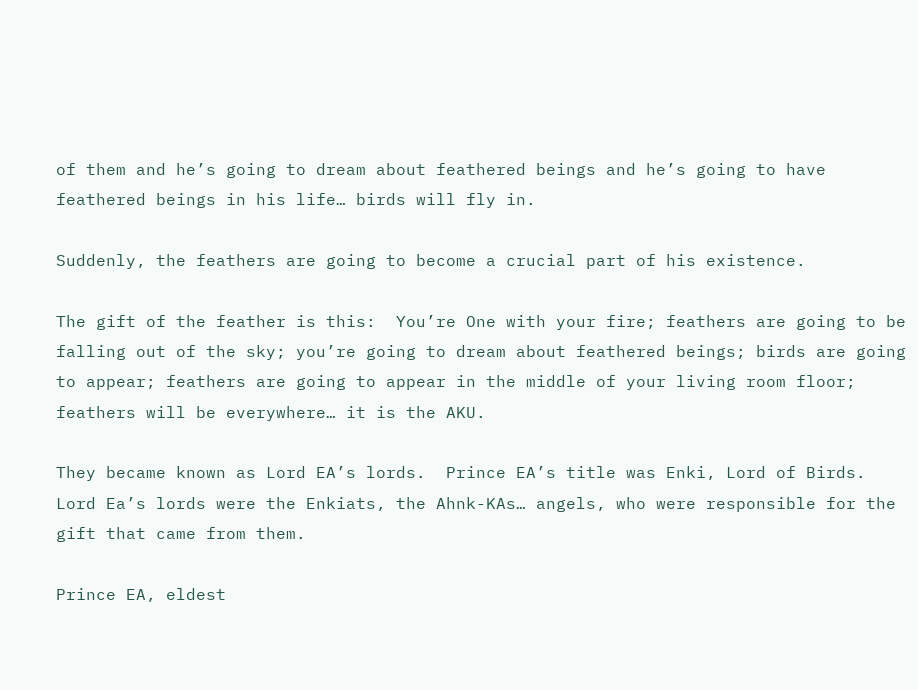of them and he’s going to dream about feathered beings and he’s going to have feathered beings in his life… birds will fly in.

Suddenly, the feathers are going to become a crucial part of his existence.

The gift of the feather is this:  You’re One with your fire; feathers are going to be falling out of the sky; you’re going to dream about feathered beings; birds are going to appear; feathers are going to appear in the middle of your living room floor; feathers will be everywhere… it is the AKU.

They became known as Lord EA’s lords.  Prince EA’s title was Enki, Lord of Birds. Lord Ea’s lords were the Enkiats, the Ahnk-KAs… angels, who were responsible for the gift that came from them.

Prince EA, eldest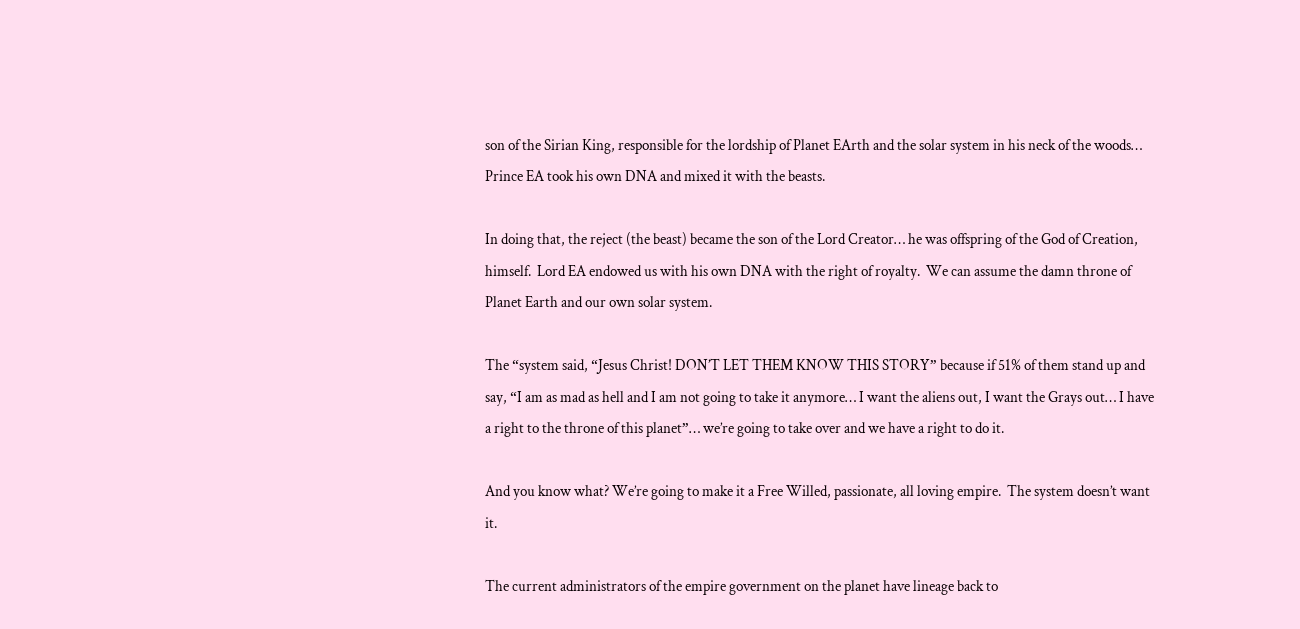son of the Sirian King, responsible for the lordship of Planet EArth and the solar system in his neck of the woods… Prince EA took his own DNA and mixed it with the beasts.

In doing that, the reject (the beast) became the son of the Lord Creator… he was offspring of the God of Creation, himself.  Lord EA endowed us with his own DNA with the right of royalty.  We can assume the damn throne of Planet Earth and our own solar system.

The “system said, “Jesus Christ! DON’T LET THEM KNOW THIS STORY” because if 51% of them stand up and say, “I am as mad as hell and I am not going to take it anymore… I want the aliens out, I want the Grays out… I have a right to the throne of this planet”… we’re going to take over and we have a right to do it.

And you know what? We’re going to make it a Free Willed, passionate, all loving empire.  The system doesn’t want it.

The current administrators of the empire government on the planet have lineage back to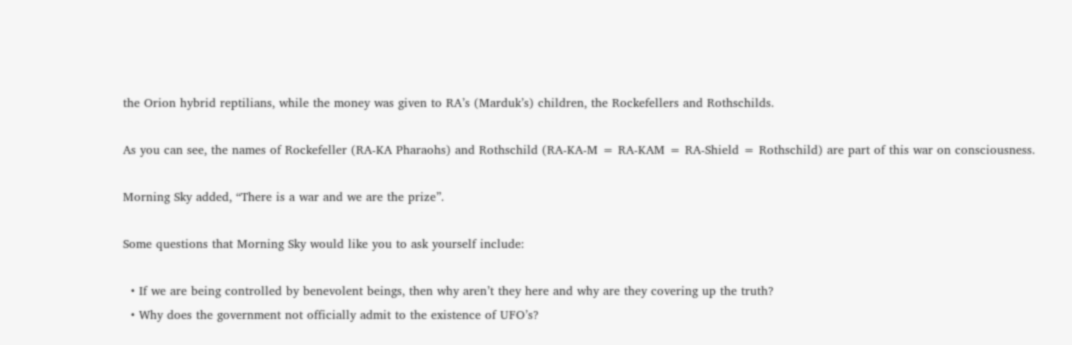the Orion hybrid reptilians, while the money was given to RA’s (Marduk’s) children, the Rockefellers and Rothschilds.

As you can see, the names of Rockefeller (RA-KA Pharaohs) and Rothschild (RA-KA-M = RA-KAM = RA-Shield = Rothschild) are part of this war on consciousness.

Morning Sky added, “There is a war and we are the prize”.

Some questions that Morning Sky would like you to ask yourself include:

  • If we are being controlled by benevolent beings, then why aren’t they here and why are they covering up the truth?
  • Why does the government not officially admit to the existence of UFO’s?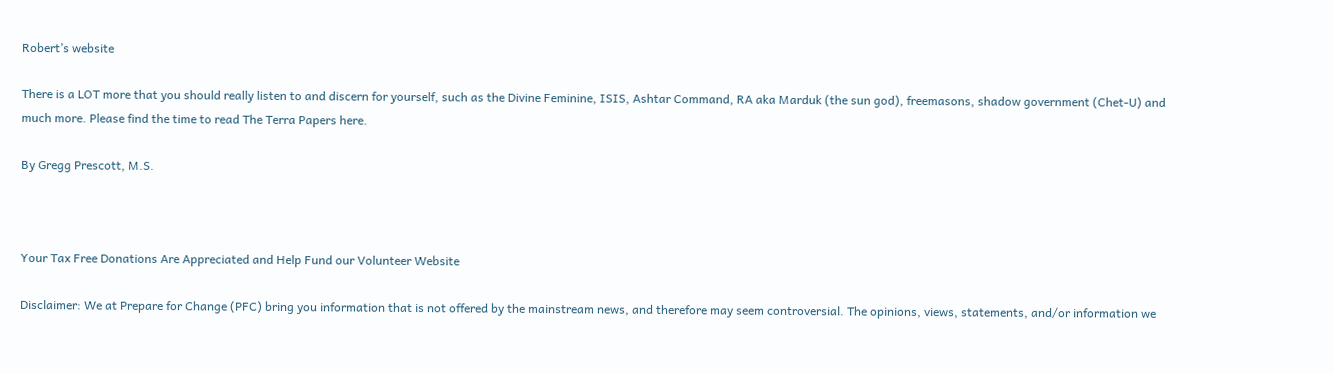Robert’s website

There is a LOT more that you should really listen to and discern for yourself, such as the Divine Feminine, ISIS, Ashtar Command, RA aka Marduk (the sun god), freemasons, shadow government (Chet-U) and much more. Please find the time to read The Terra Papers here.

By Gregg Prescott, M.S.



Your Tax Free Donations Are Appreciated and Help Fund our Volunteer Website

Disclaimer: We at Prepare for Change (PFC) bring you information that is not offered by the mainstream news, and therefore may seem controversial. The opinions, views, statements, and/or information we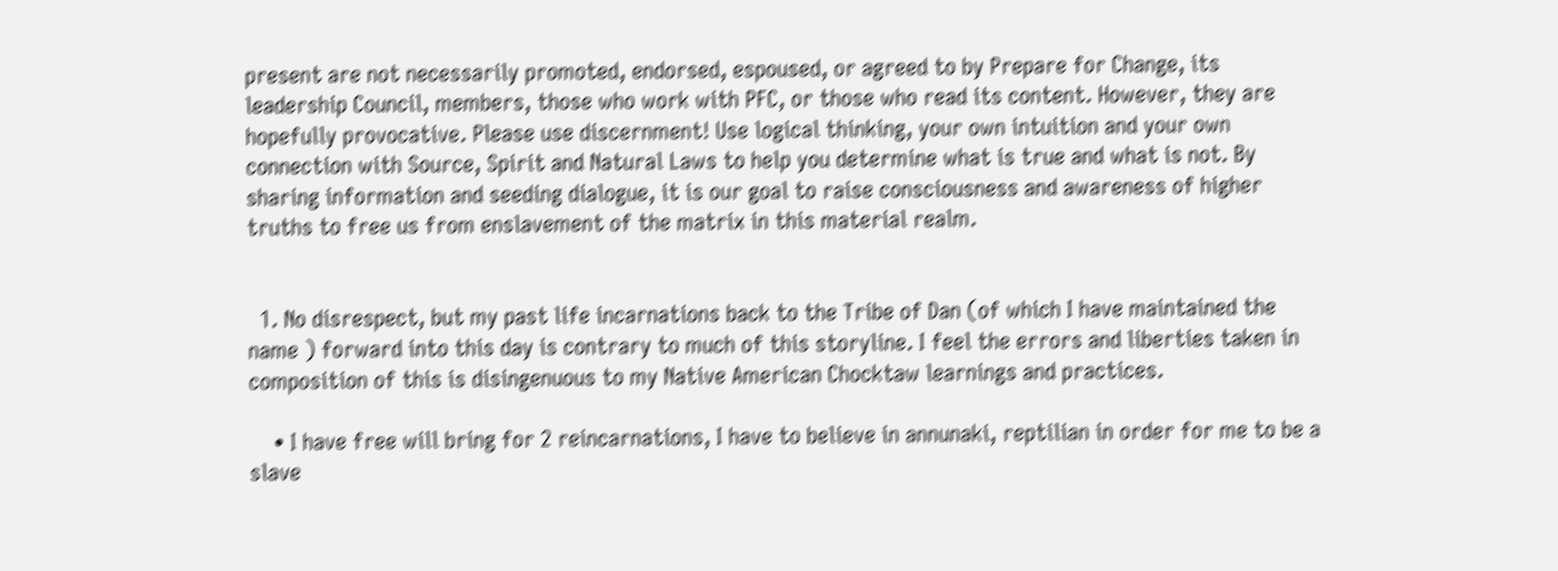present are not necessarily promoted, endorsed, espoused, or agreed to by Prepare for Change, its leadership Council, members, those who work with PFC, or those who read its content. However, they are hopefully provocative. Please use discernment! Use logical thinking, your own intuition and your own connection with Source, Spirit and Natural Laws to help you determine what is true and what is not. By sharing information and seeding dialogue, it is our goal to raise consciousness and awareness of higher truths to free us from enslavement of the matrix in this material realm.


  1. No disrespect, but my past life incarnations back to the Tribe of Dan (of which I have maintained the name ) forward into this day is contrary to much of this storyline. I feel the errors and liberties taken in composition of this is disingenuous to my Native American Chocktaw learnings and practices.

    • I have free will bring for 2 reincarnations, I have to believe in annunaki, reptilian in order for me to be a slave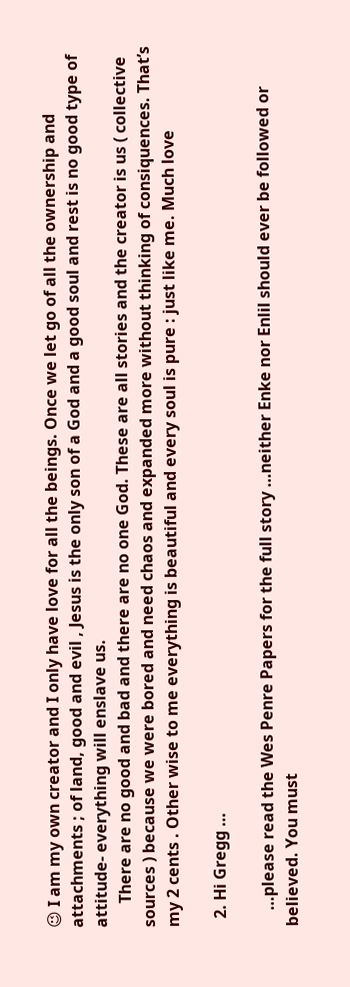😉 I am my own creator and I only have love for all the beings. Once we let go of all the ownership and attachments ; of land, good and evil , Jesus is the only son of a God and a good soul and rest is no good type of attitude- everything will enslave us.
      There are no good and bad and there are no one God. These are all stories and the creator is us ( collective sources ) because we were bored and need chaos and expanded more without thinking of consiquences. That’s my 2 cents . Other wise to me everything is beautiful and every soul is pure : just like me. Much love

  2. Hi Gregg …

    …please read the Wes Penre Papers for the full story …neither Enke nor Enlil should ever be followed or believed. You must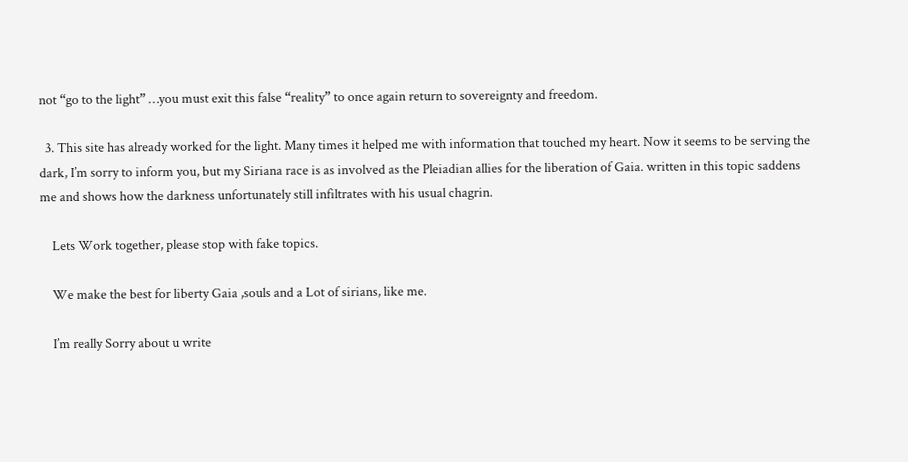not “go to the light” …you must exit this false “reality” to once again return to sovereignty and freedom.

  3. This site has already worked for the light. Many times it helped me with information that touched my heart. Now it seems to be serving the dark, I’m sorry to inform you, but my Siriana race is as involved as the Pleiadian allies for the liberation of Gaia. written in this topic saddens me and shows how the darkness unfortunately still infiltrates with his usual chagrin.

    Lets Work together, please stop with fake topics.

    We make the best for liberty Gaia ,souls and a Lot of sirians, like me.

    I’m really Sorry about u write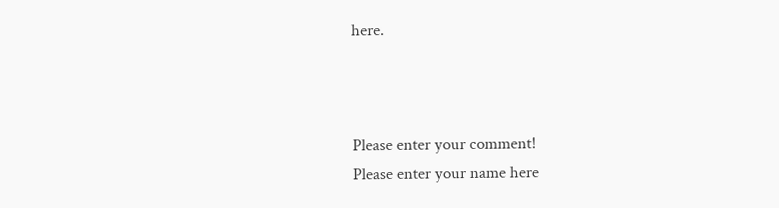here.



Please enter your comment!
Please enter your name here